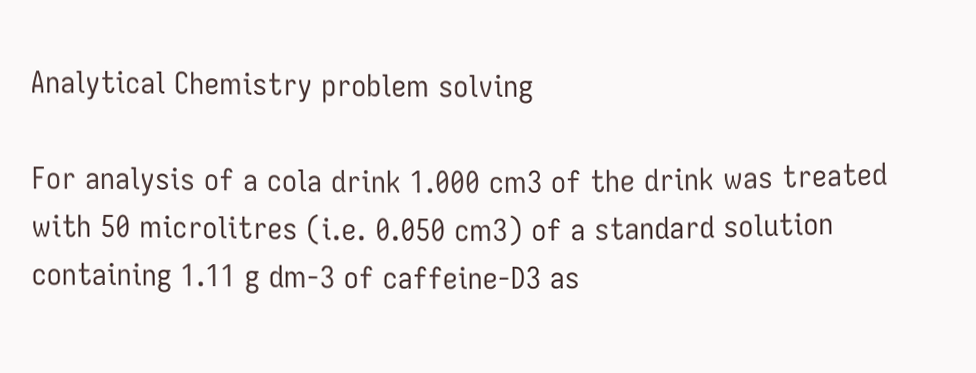Analytical Chemistry problem solving

For analysis of a cola drink 1.000 cm3 of the drink was treated with 50 microlitres (i.e. 0.050 cm3) of a standard solution containing 1.11 g dm-3 of caffeine-D3 as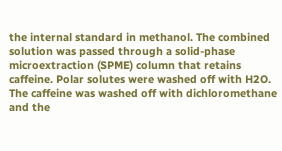the internal standard in methanol. The combined solution was passed through a solid-phase microextraction (SPME) column that retains caffeine. Polar solutes were washed off with H2O. The caffeine was washed off with dichloromethane and the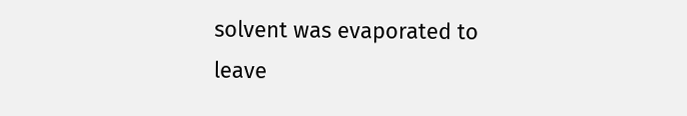solvent was evaporated to leave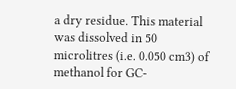a dry residue. This material was dissolved in 50 microlitres (i.e. 0.050 cm3) of methanol for GC-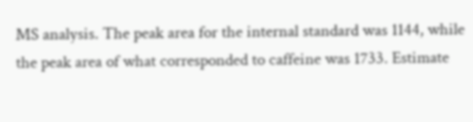MS analysis. The peak area for the internal standard was 1144, while the peak area of what corresponded to caffeine was 1733. Estimate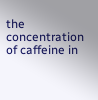the concentration of caffeine in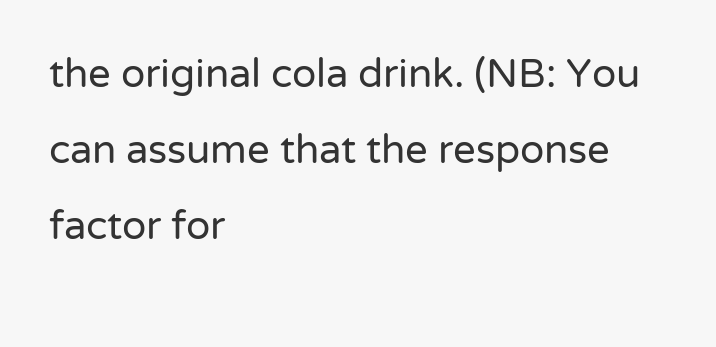the original cola drink. (NB: You can assume that the response factor for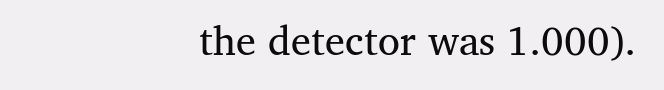the detector was 1.000).